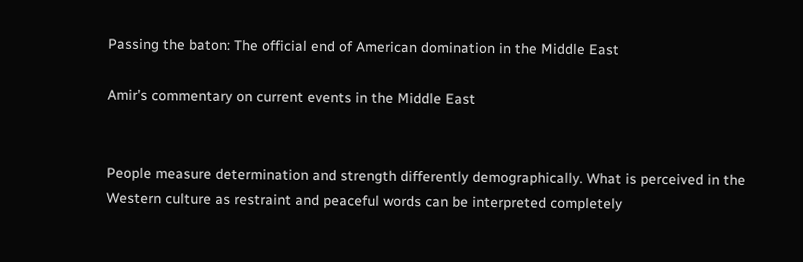Passing the baton: The official end of American domination in the Middle East

Amir’s commentary on current events in the Middle East


People measure determination and strength differently demographically. What is perceived in the Western culture as restraint and peaceful words can be interpreted completely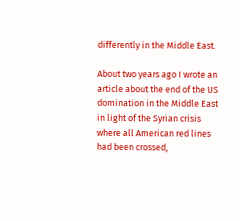differently in the Middle East.

About two years ago I wrote an article about the end of the US domination in the Middle East in light of the Syrian crisis where all American red lines had been crossed,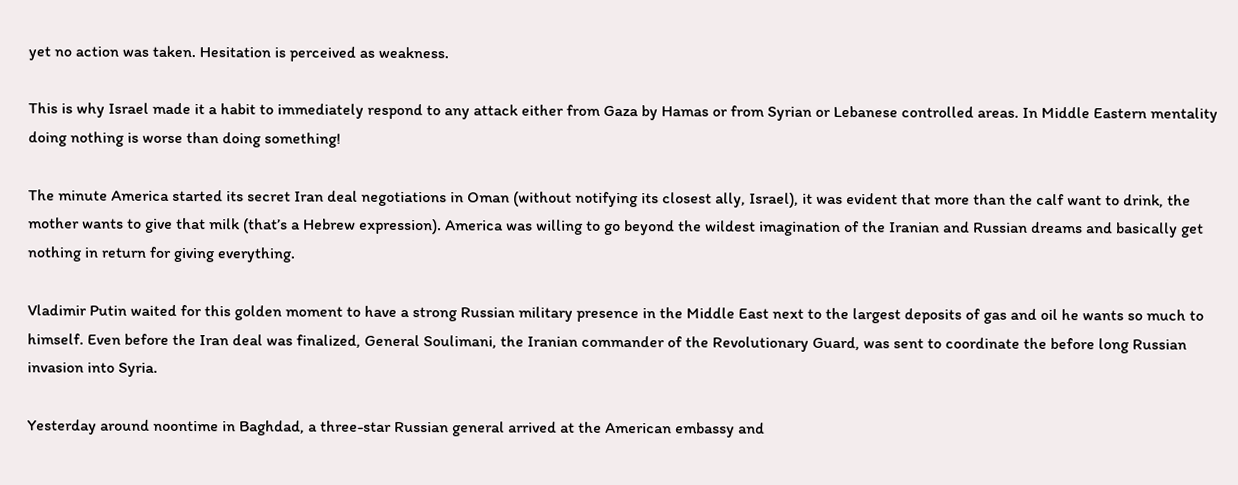yet no action was taken. Hesitation is perceived as weakness.

This is why Israel made it a habit to immediately respond to any attack either from Gaza by Hamas or from Syrian or Lebanese controlled areas. In Middle Eastern mentality doing nothing is worse than doing something!

The minute America started its secret Iran deal negotiations in Oman (without notifying its closest ally, Israel), it was evident that more than the calf want to drink, the mother wants to give that milk (that’s a Hebrew expression). America was willing to go beyond the wildest imagination of the Iranian and Russian dreams and basically get nothing in return for giving everything.

Vladimir Putin waited for this golden moment to have a strong Russian military presence in the Middle East next to the largest deposits of gas and oil he wants so much to himself. Even before the Iran deal was finalized, General Soulimani, the Iranian commander of the Revolutionary Guard, was sent to coordinate the before long Russian invasion into Syria.

Yesterday around noontime in Baghdad, a three-star Russian general arrived at the American embassy and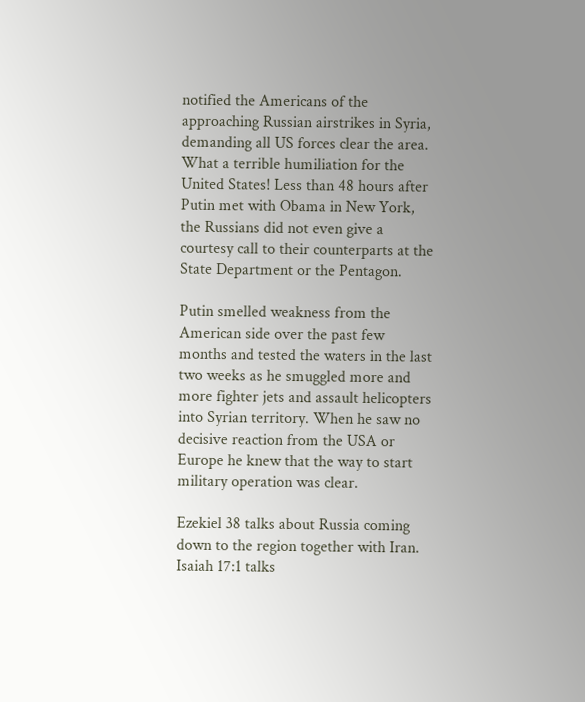notified the Americans of the approaching Russian airstrikes in Syria, demanding all US forces clear the area. What a terrible humiliation for the United States! Less than 48 hours after Putin met with Obama in New York, the Russians did not even give a courtesy call to their counterparts at the State Department or the Pentagon.

Putin smelled weakness from the American side over the past few months and tested the waters in the last two weeks as he smuggled more and more fighter jets and assault helicopters into Syrian territory. When he saw no decisive reaction from the USA or Europe he knew that the way to start military operation was clear.

Ezekiel 38 talks about Russia coming down to the region together with Iran. Isaiah 17:1 talks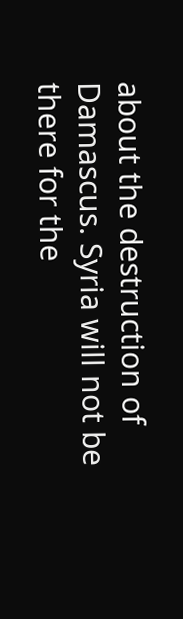about the destruction of Damascus. Syria will not be there for the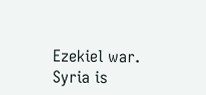Ezekiel war. Syria is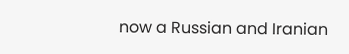now a Russian and Iranian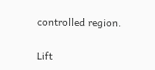controlled region.

Lift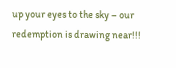up your eyes to the sky – our redemption is drawing near!!!